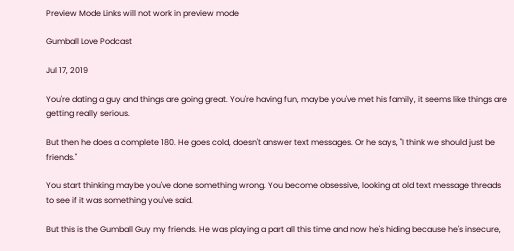Preview Mode Links will not work in preview mode

Gumball Love Podcast

Jul 17, 2019

You're dating a guy and things are going great. You're having fun, maybe you've met his family, it seems like things are getting really serious.

But then he does a complete 180. He goes cold, doesn't answer text messages. Or he says, "I think we should just be friends."

You start thinking maybe you've done something wrong. You become obsessive, looking at old text message threads to see if it was something you've said.

But this is the Gumball Guy my friends. He was playing a part all this time and now he's hiding because he's insecure,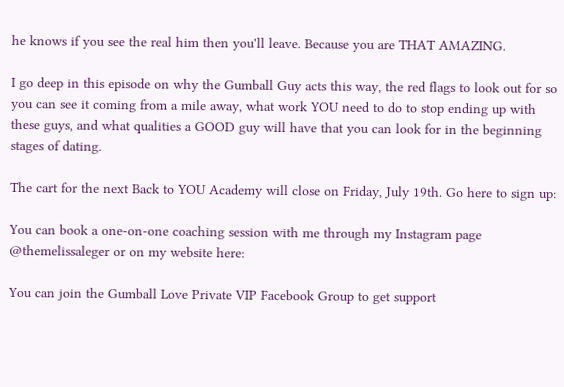he knows if you see the real him then you'll leave. Because you are THAT AMAZING.

I go deep in this episode on why the Gumball Guy acts this way, the red flags to look out for so you can see it coming from a mile away, what work YOU need to do to stop ending up with these guys, and what qualities a GOOD guy will have that you can look for in the beginning stages of dating.

The cart for the next Back to YOU Academy will close on Friday, July 19th. Go here to sign up:

You can book a one-on-one coaching session with me through my Instagram page @themelissaleger or on my website here:

You can join the Gumball Love Private VIP Facebook Group to get support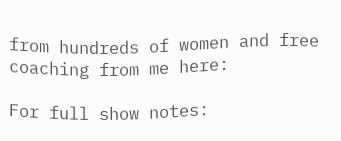from hundreds of women and free coaching from me here:

For full show notes: